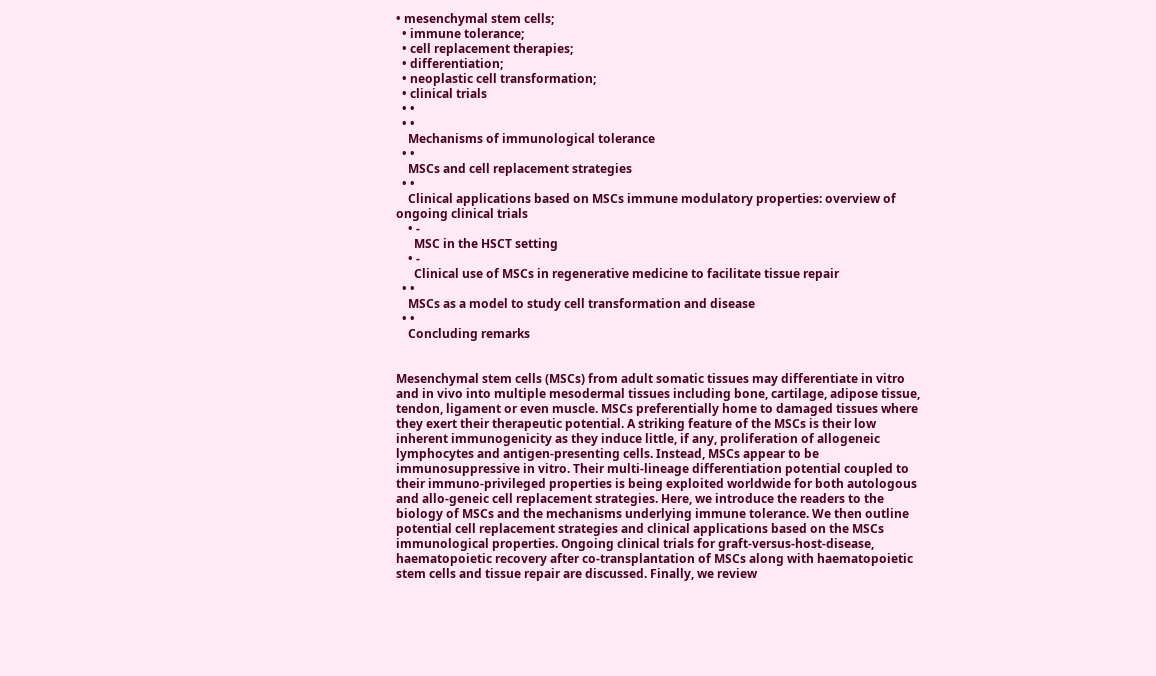• mesenchymal stem cells;
  • immune tolerance;
  • cell replacement therapies;
  • differentiation;
  • neoplastic cell transformation;
  • clinical trials
  • •
  • •
    Mechanisms of immunological tolerance
  • •
    MSCs and cell replacement strategies
  • •
    Clinical applications based on MSCs immune modulatory properties: overview of ongoing clinical trials
    • -
      MSC in the HSCT setting
    • -
      Clinical use of MSCs in regenerative medicine to facilitate tissue repair
  • •
    MSCs as a model to study cell transformation and disease
  • •
    Concluding remarks


Mesenchymal stem cells (MSCs) from adult somatic tissues may differentiate in vitro and in vivo into multiple mesodermal tissues including bone, cartilage, adipose tissue, tendon, ligament or even muscle. MSCs preferentially home to damaged tissues where they exert their therapeutic potential. A striking feature of the MSCs is their low inherent immunogenicity as they induce little, if any, proliferation of allogeneic lymphocytes and antigen-presenting cells. Instead, MSCs appear to be immunosuppressive in vitro. Their multi-lineage differentiation potential coupled to their immuno-privileged properties is being exploited worldwide for both autologous and allo-geneic cell replacement strategies. Here, we introduce the readers to the biology of MSCs and the mechanisms underlying immune tolerance. We then outline potential cell replacement strategies and clinical applications based on the MSCs immunological properties. Ongoing clinical trials for graft-versus-host-disease, haematopoietic recovery after co-transplantation of MSCs along with haematopoietic stem cells and tissue repair are discussed. Finally, we review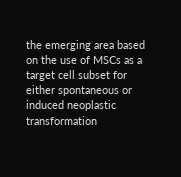the emerging area based on the use of MSCs as a target cell subset for either spontaneous or induced neoplastic transformation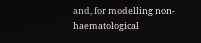and, for modelling non-haematological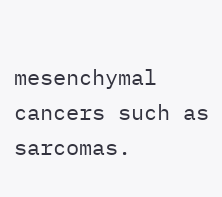mesenchymal cancers such as sarcomas.